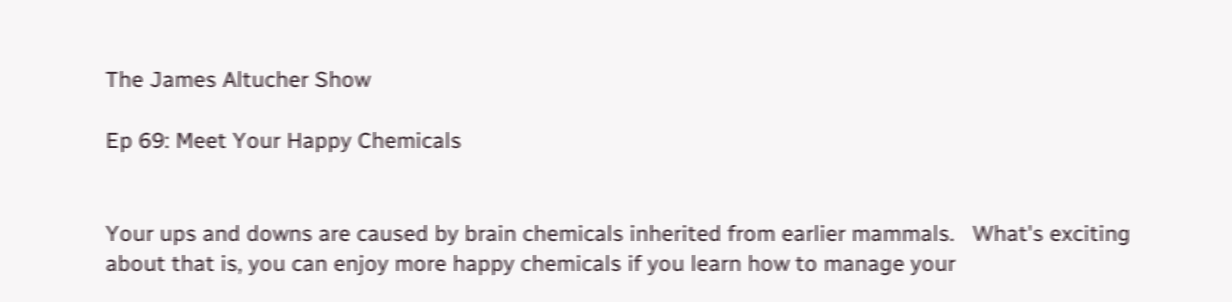The James Altucher Show

Ep 69: Meet Your Happy Chemicals


Your ups and downs are caused by brain chemicals inherited from earlier mammals.   What's exciting about that is, you can enjoy more happy chemicals if you learn how to manage your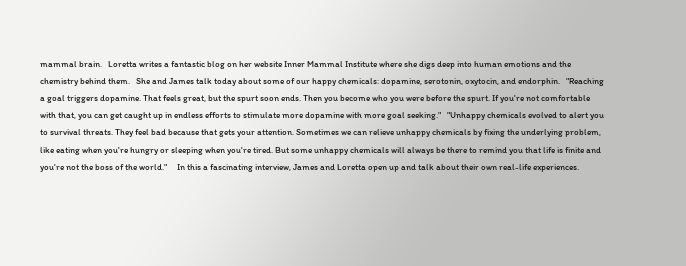mammal brain.   Loretta writes a fantastic blog on her website Inner Mammal Institute where she digs deep into human emotions and the chemistry behind them.   She and James talk today about some of our happy chemicals: dopamine, serotonin, oxytocin, and endorphin.   "Reaching a goal triggers dopamine. That feels great, but the spurt soon ends. Then you become who you were before the spurt. If you're not comfortable with that, you can get caught up in endless efforts to stimulate more dopamine with more goal seeking."   "Unhappy chemicals evolved to alert you to survival threats. They feel bad because that gets your attention. Sometimes we can relieve unhappy chemicals by fixing the underlying problem, like eating when you're hungry or sleeping when you're tired. But some unhappy chemicals will always be there to remind you that life is finite and you're not the boss of the world."     In this a fascinating interview, James and Loretta open up and talk about their own real-life experiences.